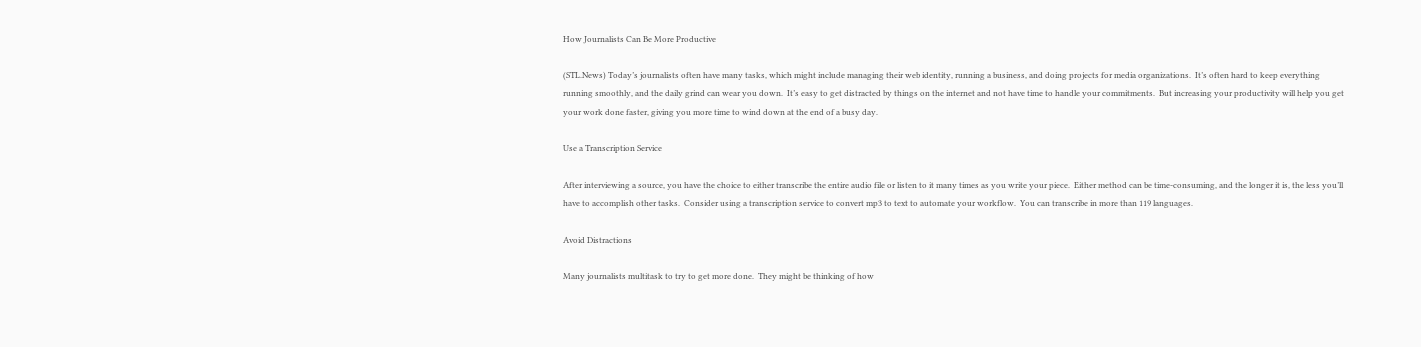How Journalists Can Be More Productive

(STL.News) Today’s journalists often have many tasks, which might include managing their web identity, running a business, and doing projects for media organizations.  It’s often hard to keep everything running smoothly, and the daily grind can wear you down.  It’s easy to get distracted by things on the internet and not have time to handle your commitments.  But increasing your productivity will help you get your work done faster, giving you more time to wind down at the end of a busy day.

Use a Transcription Service

After interviewing a source, you have the choice to either transcribe the entire audio file or listen to it many times as you write your piece.  Either method can be time-consuming, and the longer it is, the less you’ll have to accomplish other tasks.  Consider using a transcription service to convert mp3 to text to automate your workflow.  You can transcribe in more than 119 languages.

Avoid Distractions

Many journalists multitask to try to get more done.  They might be thinking of how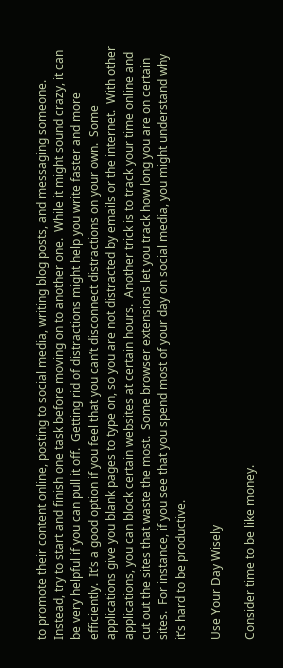to promote their content online, posting to social media, writing blog posts, and messaging someone.  Instead, try to start and finish one task before moving on to another one.  While it might sound crazy, it can be very helpful if you can pull it off.  Getting rid of distractions might help you write faster and more efficiently.  It’s a good option if you feel that you can’t disconnect distractions on your own.  Some applications give you blank pages to type on, so you are not distracted by emails or the internet.  With other applications, you can block certain websites at certain hours.  Another trick is to track your time online and cut out the sites that waste the most.  Some browser extensions let you track how long you are on certain sites.  For instance, if you see that you spend most of your day on social media, you might understand why it’s hard to be productive.

Use Your Day Wisely

Consider time to be like money.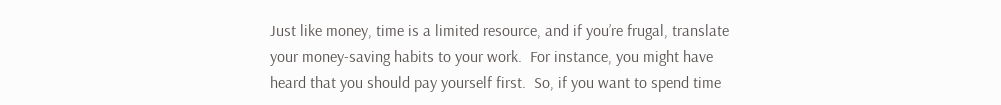Just like money, time is a limited resource, and if you’re frugal, translate your money-saving habits to your work.  For instance, you might have heard that you should pay yourself first.  So, if you want to spend time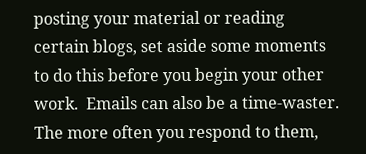posting your material or reading certain blogs, set aside some moments to do this before you begin your other work.  Emails can also be a time-waster.  The more often you respond to them,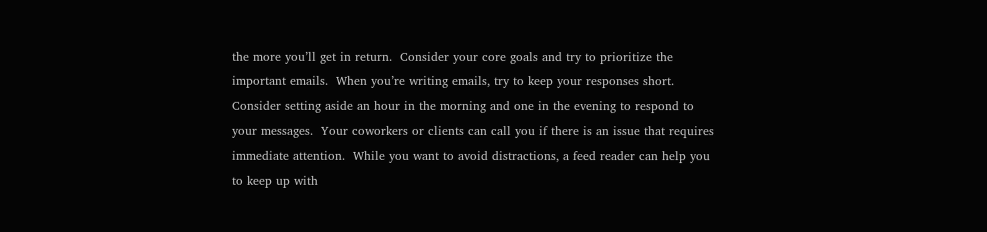the more you’ll get in return.  Consider your core goals and try to prioritize the important emails.  When you’re writing emails, try to keep your responses short.  Consider setting aside an hour in the morning and one in the evening to respond to your messages.  Your coworkers or clients can call you if there is an issue that requires immediate attention.  While you want to avoid distractions, a feed reader can help you to keep up with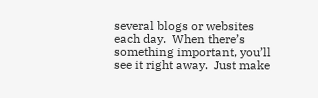several blogs or websites each day.  When there’s something important, you’ll see it right away.  Just make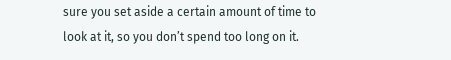sure you set aside a certain amount of time to look at it, so you don’t spend too long on it.